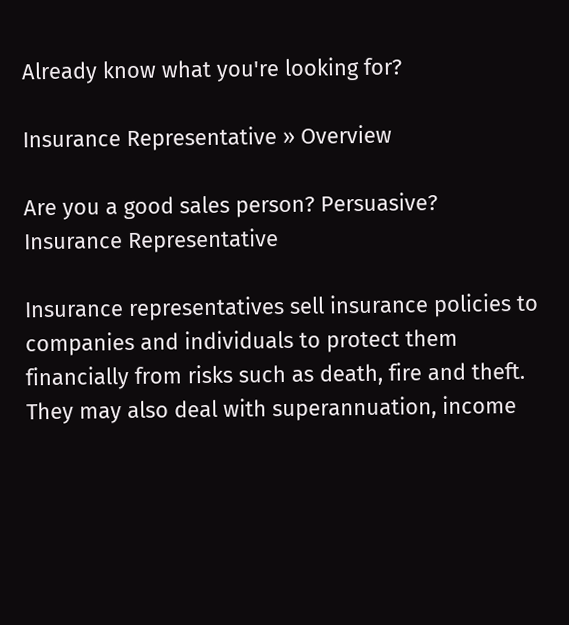Already know what you're looking for?

Insurance Representative » Overview

Are you a good sales person? Persuasive?
Insurance Representative

Insurance representatives sell insurance policies to companies and individuals to protect them financially from risks such as death, fire and theft. They may also deal with superannuation, income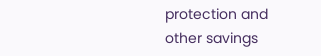protection and other savings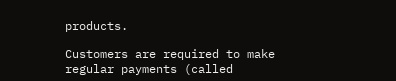products.

Customers are required to make regular payments (called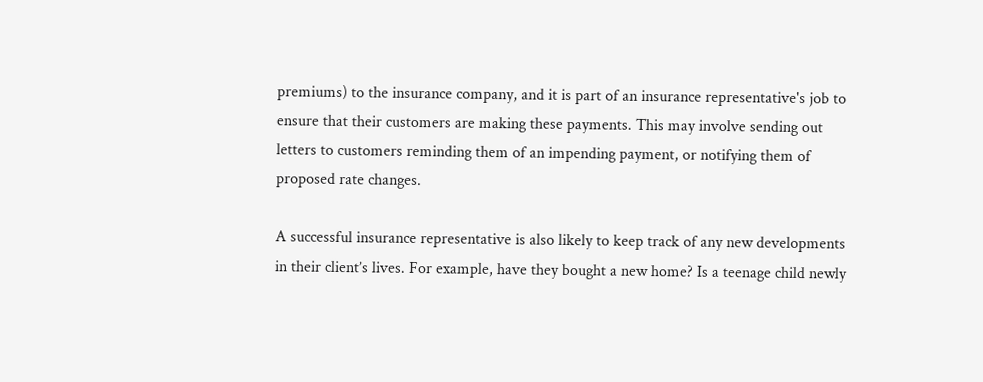premiums) to the insurance company, and it is part of an insurance representative's job to ensure that their customers are making these payments. This may involve sending out letters to customers reminding them of an impending payment, or notifying them of proposed rate changes.

A successful insurance representative is also likely to keep track of any new developments in their client’s lives. For example, have they bought a new home? Is a teenage child newly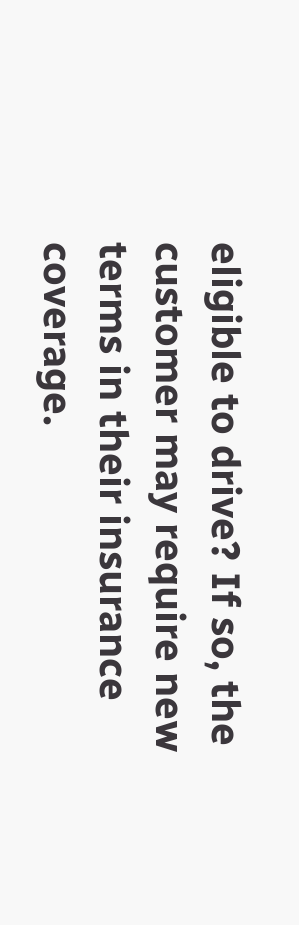eligible to drive? If so, the customer may require new terms in their insurance coverage.